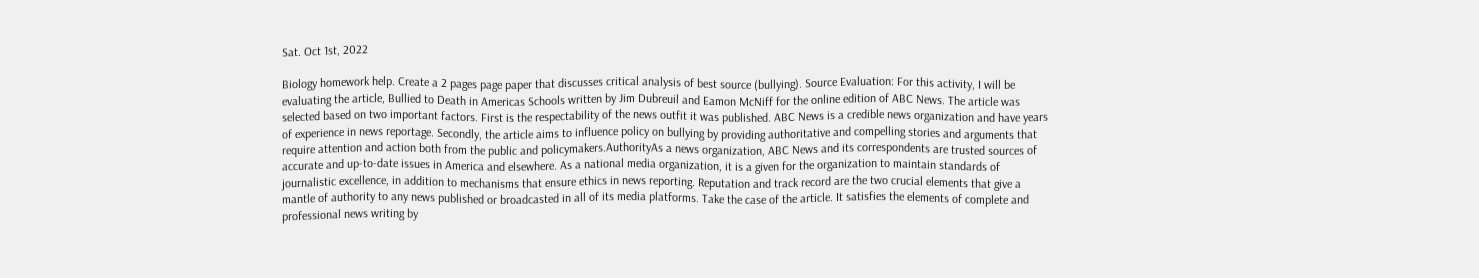Sat. Oct 1st, 2022

Biology homework help. Create a 2 pages page paper that discusses critical analysis of best source (bullying). Source Evaluation: For this activity, I will be evaluating the article, Bullied to Death in Americas Schools written by Jim Dubreuil and Eamon McNiff for the online edition of ABC News. The article was selected based on two important factors. First is the respectability of the news outfit it was published. ABC News is a credible news organization and have years of experience in news reportage. Secondly, the article aims to influence policy on bullying by providing authoritative and compelling stories and arguments that require attention and action both from the public and policymakers.AuthorityAs a news organization, ABC News and its correspondents are trusted sources of accurate and up-to-date issues in America and elsewhere. As a national media organization, it is a given for the organization to maintain standards of journalistic excellence, in addition to mechanisms that ensure ethics in news reporting. Reputation and track record are the two crucial elements that give a mantle of authority to any news published or broadcasted in all of its media platforms. Take the case of the article. It satisfies the elements of complete and professional news writing by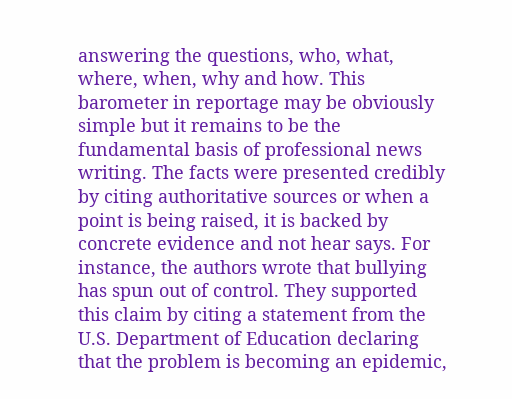answering the questions, who, what, where, when, why and how. This barometer in reportage may be obviously simple but it remains to be the fundamental basis of professional news writing. The facts were presented credibly by citing authoritative sources or when a point is being raised, it is backed by concrete evidence and not hear says. For instance, the authors wrote that bullying has spun out of control. They supported this claim by citing a statement from the U.S. Department of Education declaring that the problem is becoming an epidemic,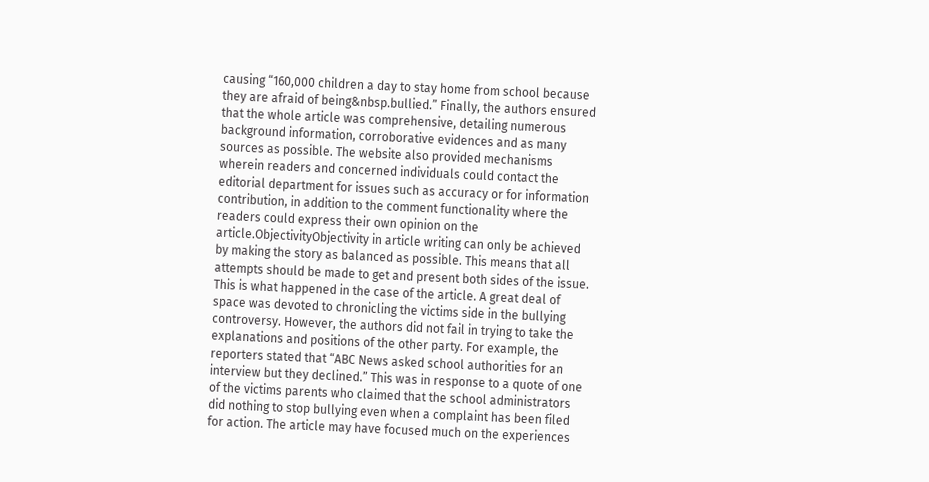causing “160,000 children a day to stay home from school because they are afraid of being&nbsp.bullied.” Finally, the authors ensured that the whole article was comprehensive, detailing numerous background information, corroborative evidences and as many sources as possible. The website also provided mechanisms wherein readers and concerned individuals could contact the editorial department for issues such as accuracy or for information contribution, in addition to the comment functionality where the readers could express their own opinion on the article.ObjectivityObjectivity in article writing can only be achieved by making the story as balanced as possible. This means that all attempts should be made to get and present both sides of the issue. This is what happened in the case of the article. A great deal of space was devoted to chronicling the victims side in the bullying controversy. However, the authors did not fail in trying to take the explanations and positions of the other party. For example, the reporters stated that “ABC News asked school authorities for an interview but they declined.” This was in response to a quote of one of the victims parents who claimed that the school administrators did nothing to stop bullying even when a complaint has been filed for action. The article may have focused much on the experiences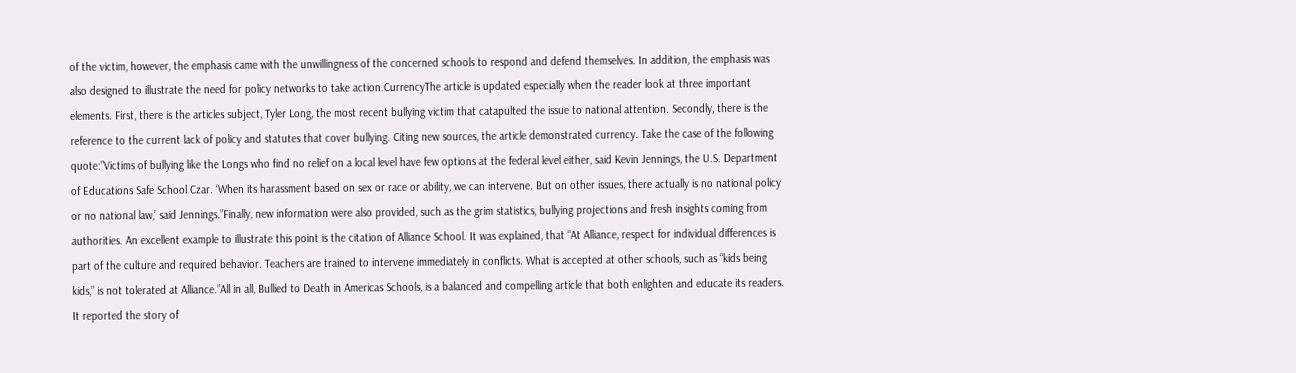of the victim, however, the emphasis came with the unwillingness of the concerned schools to respond and defend themselves. In addition, the emphasis was also designed to illustrate the need for policy networks to take action.CurrencyThe article is updated especially when the reader look at three important elements. First, there is the articles subject, Tyler Long, the most recent bullying victim that catapulted the issue to national attention. Secondly, there is the reference to the current lack of policy and statutes that cover bullying. Citing new sources, the article demonstrated currency. Take the case of the following quote:”Victims of bullying like the Longs who find no relief on a local level have few options at the federal level either, said Kevin Jennings, the U.S. Department of Educations Safe School Czar. ‘When its harassment based on sex or race or ability, we can intervene. But on other issues, there actually is no national policy or no national law,’ said Jennings.”Finally, new information were also provided, such as the grim statistics, bullying projections and fresh insights coming from authorities. An excellent example to illustrate this point is the citation of Alliance School. It was explained, that “At Alliance, respect for individual differences is part of the culture and required behavior. Teachers are trained to intervene immediately in conflicts. What is accepted at other schools, such as “kids being kids,” is not tolerated at Alliance.”All in all, Bullied to Death in Americas Schools, is a balanced and compelling article that both enlighten and educate its readers. It reported the story of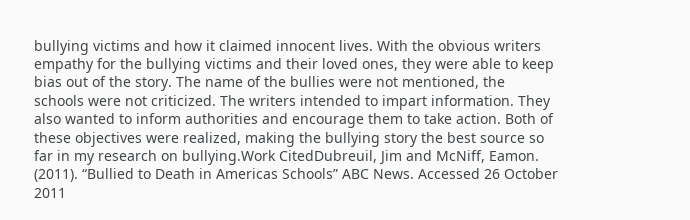bullying victims and how it claimed innocent lives. With the obvious writers empathy for the bullying victims and their loved ones, they were able to keep bias out of the story. The name of the bullies were not mentioned, the schools were not criticized. The writers intended to impart information. They also wanted to inform authorities and encourage them to take action. Both of these objectives were realized, making the bullying story the best source so far in my research on bullying.Work CitedDubreuil, Jim and McNiff, Eamon. (2011). “Bullied to Death in Americas Schools” ABC News. Accessed 26 October 2011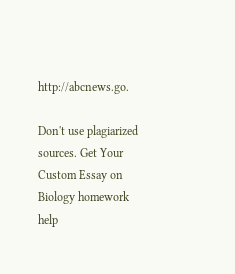http://abcnews.go.

Don't use plagiarized sources. Get Your Custom Essay on
Biology homework help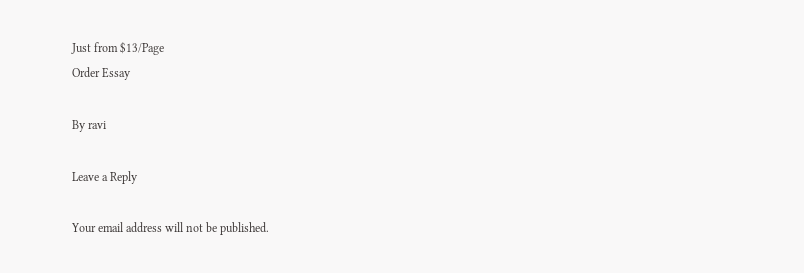Just from $13/Page
Order Essay

By ravi

Leave a Reply

Your email address will not be published.